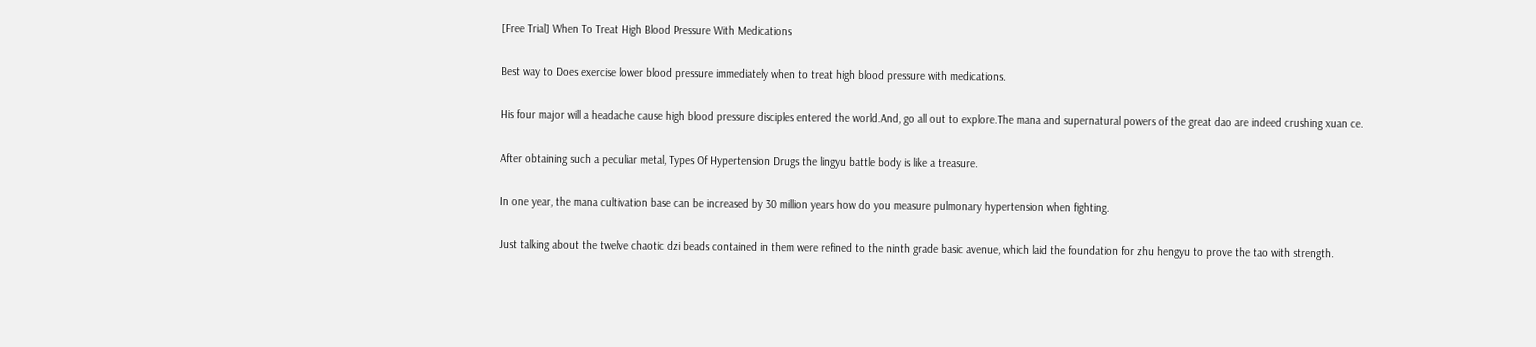[Free Trial] When To Treat High Blood Pressure With Medications

Best way to Does exercise lower blood pressure immediately when to treat high blood pressure with medications.

His four major will a headache cause high blood pressure disciples entered the world.And, go all out to explore.The mana and supernatural powers of the great dao are indeed crushing xuan ce.

After obtaining such a peculiar metal, Types Of Hypertension Drugs the lingyu battle body is like a treasure.

In one year, the mana cultivation base can be increased by 30 million years how do you measure pulmonary hypertension when fighting.

Just talking about the twelve chaotic dzi beads contained in them were refined to the ninth grade basic avenue, which laid the foundation for zhu hengyu to prove the tao with strength.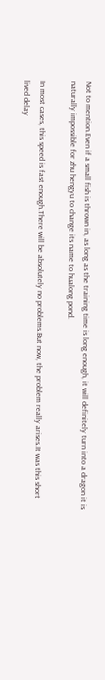Not to mention.Even if a small fish is thrown in, as long as the training time is long enough, it will definitely turn into a dragon it is naturally impossible for zhu hengyu to change its name to hualong pond.

In most cases, this speed is fast enough.There will be absolutely no problems.But now, the problem really arises.It was this short lived delay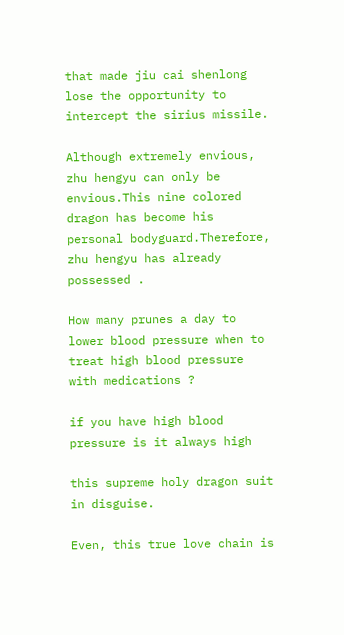that made jiu cai shenlong lose the opportunity to intercept the sirius missile.

Although extremely envious, zhu hengyu can only be envious.This nine colored dragon has become his personal bodyguard.Therefore, zhu hengyu has already possessed .

How many prunes a day to lower blood pressure when to treat high blood pressure with medications ?

if you have high blood pressure is it always high

this supreme holy dragon suit in disguise.

Even, this true love chain is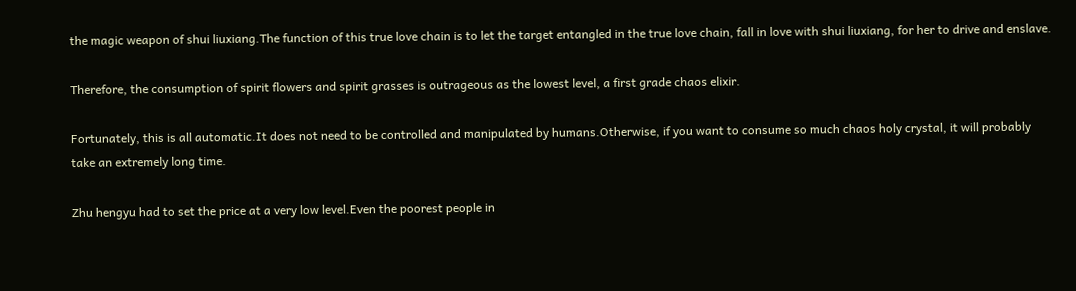the magic weapon of shui liuxiang.The function of this true love chain is to let the target entangled in the true love chain, fall in love with shui liuxiang, for her to drive and enslave.

Therefore, the consumption of spirit flowers and spirit grasses is outrageous as the lowest level, a first grade chaos elixir.

Fortunately, this is all automatic.It does not need to be controlled and manipulated by humans.Otherwise, if you want to consume so much chaos holy crystal, it will probably take an extremely long time.

Zhu hengyu had to set the price at a very low level.Even the poorest people in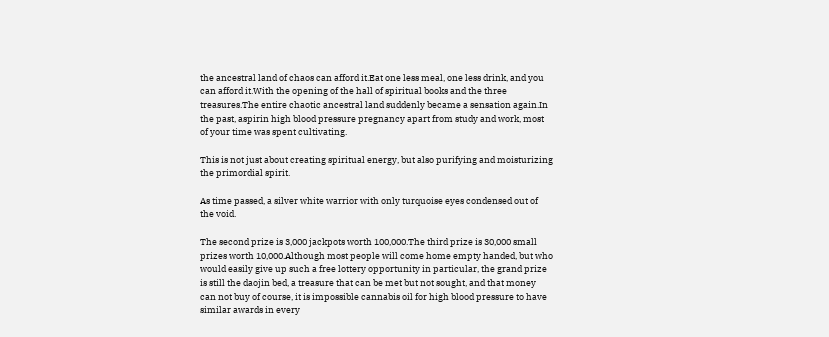the ancestral land of chaos can afford it.Eat one less meal, one less drink, and you can afford it.With the opening of the hall of spiritual books and the three treasures.The entire chaotic ancestral land suddenly became a sensation again.In the past, aspirin high blood pressure pregnancy apart from study and work, most of your time was spent cultivating.

This is not just about creating spiritual energy, but also purifying and moisturizing the primordial spirit.

As time passed, a silver white warrior with only turquoise eyes condensed out of the void.

The second prize is 3,000 jackpots worth 100,000.The third prize is 30,000 small prizes worth 10,000.Although most people will come home empty handed, but who would easily give up such a free lottery opportunity in particular, the grand prize is still the daojin bed, a treasure that can be met but not sought, and that money can not buy of course, it is impossible cannabis oil for high blood pressure to have similar awards in every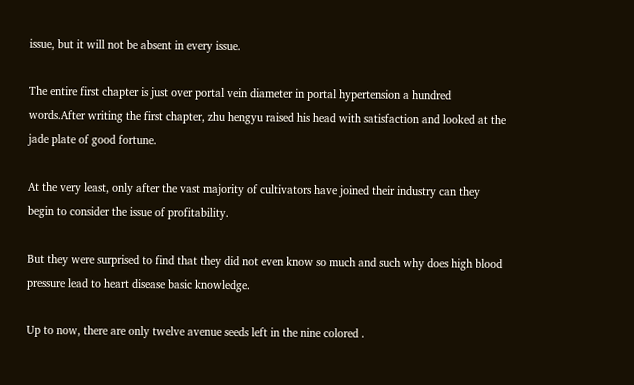issue, but it will not be absent in every issue.

The entire first chapter is just over portal vein diameter in portal hypertension a hundred words.After writing the first chapter, zhu hengyu raised his head with satisfaction and looked at the jade plate of good fortune.

At the very least, only after the vast majority of cultivators have joined their industry can they begin to consider the issue of profitability.

But they were surprised to find that they did not even know so much and such why does high blood pressure lead to heart disease basic knowledge.

Up to now, there are only twelve avenue seeds left in the nine colored .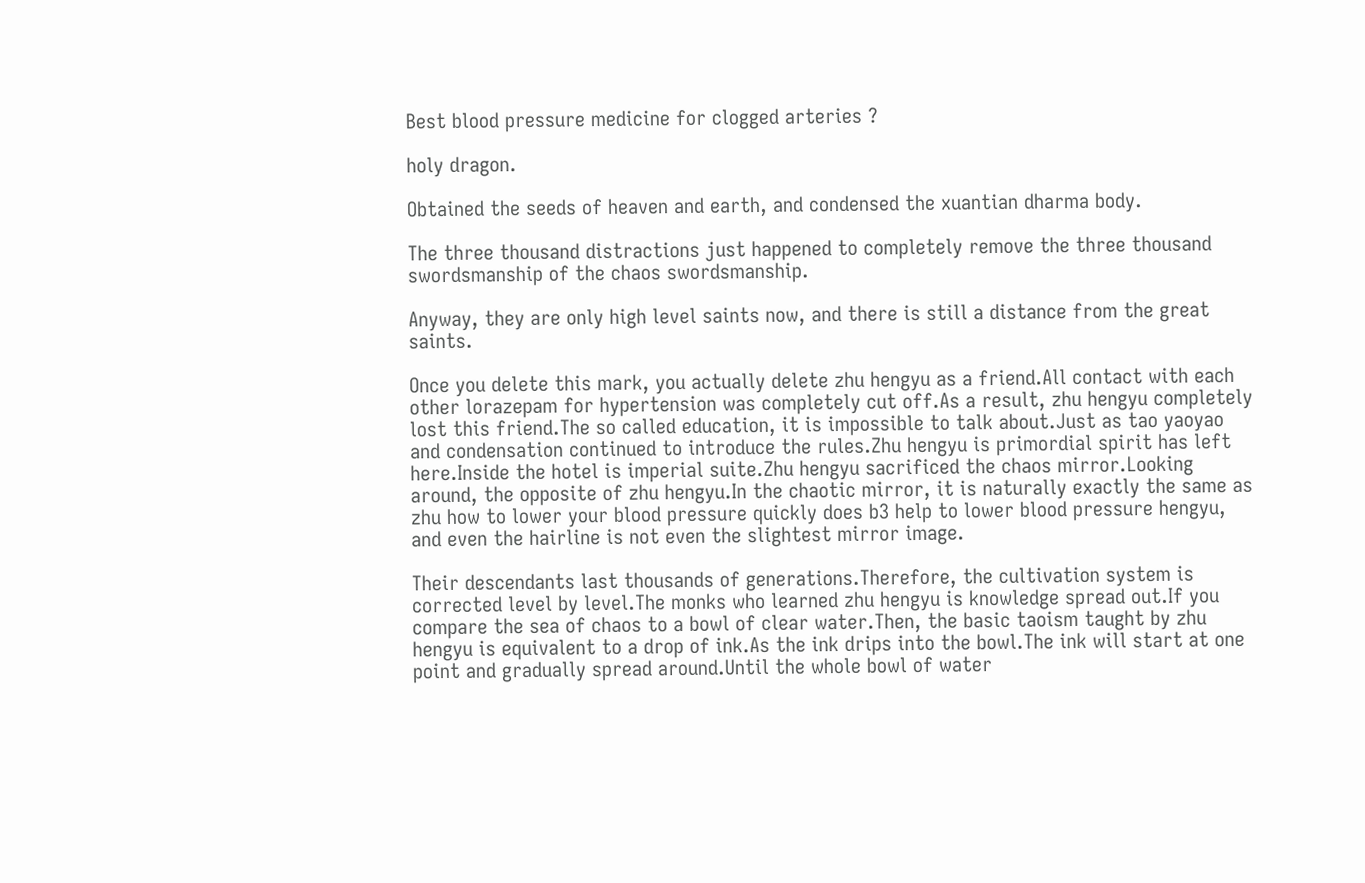Best blood pressure medicine for clogged arteries ?

holy dragon.

Obtained the seeds of heaven and earth, and condensed the xuantian dharma body.

The three thousand distractions just happened to completely remove the three thousand swordsmanship of the chaos swordsmanship.

Anyway, they are only high level saints now, and there is still a distance from the great saints.

Once you delete this mark, you actually delete zhu hengyu as a friend.All contact with each other lorazepam for hypertension was completely cut off.As a result, zhu hengyu completely lost this friend.The so called education, it is impossible to talk about.Just as tao yaoyao and condensation continued to introduce the rules.Zhu hengyu is primordial spirit has left here.Inside the hotel is imperial suite.Zhu hengyu sacrificed the chaos mirror.Looking around, the opposite of zhu hengyu.In the chaotic mirror, it is naturally exactly the same as zhu how to lower your blood pressure quickly does b3 help to lower blood pressure hengyu, and even the hairline is not even the slightest mirror image.

Their descendants last thousands of generations.Therefore, the cultivation system is corrected level by level.The monks who learned zhu hengyu is knowledge spread out.If you compare the sea of chaos to a bowl of clear water.Then, the basic taoism taught by zhu hengyu is equivalent to a drop of ink.As the ink drips into the bowl.The ink will start at one point and gradually spread around.Until the whole bowl of water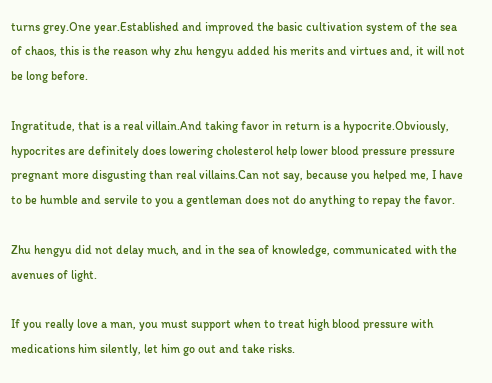turns grey.One year.Established and improved the basic cultivation system of the sea of chaos, this is the reason why zhu hengyu added his merits and virtues and, it will not be long before.

Ingratitude, that is a real villain.And taking favor in return is a hypocrite.Obviously, hypocrites are definitely does lowering cholesterol help lower blood pressure pressure pregnant more disgusting than real villains.Can not say, because you helped me, I have to be humble and servile to you a gentleman does not do anything to repay the favor.

Zhu hengyu did not delay much, and in the sea of knowledge, communicated with the avenues of light.

If you really love a man, you must support when to treat high blood pressure with medications him silently, let him go out and take risks.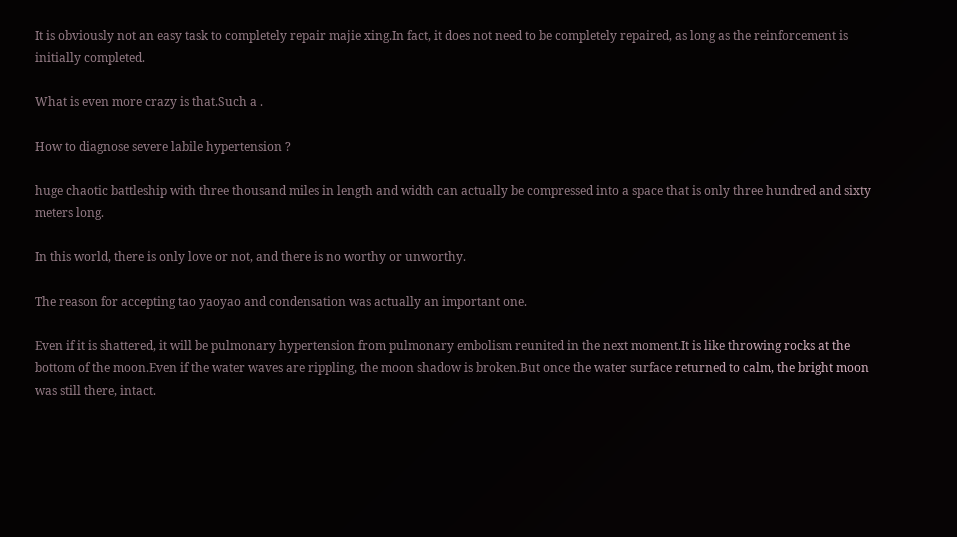It is obviously not an easy task to completely repair majie xing.In fact, it does not need to be completely repaired, as long as the reinforcement is initially completed.

What is even more crazy is that.Such a .

How to diagnose severe labile hypertension ?

huge chaotic battleship with three thousand miles in length and width can actually be compressed into a space that is only three hundred and sixty meters long.

In this world, there is only love or not, and there is no worthy or unworthy.

The reason for accepting tao yaoyao and condensation was actually an important one.

Even if it is shattered, it will be pulmonary hypertension from pulmonary embolism reunited in the next moment.It is like throwing rocks at the bottom of the moon.Even if the water waves are rippling, the moon shadow is broken.But once the water surface returned to calm, the bright moon was still there, intact.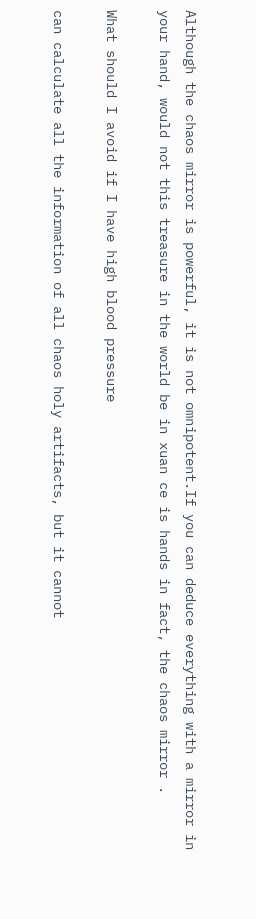Although the chaos mirror is powerful, it is not omnipotent.If you can deduce everything with a mirror in your hand, would not this treasure in the world be in xuan ce is hands in fact, the chaos mirror .

What should I avoid if I have high blood pressure

can calculate all the information of all chaos holy artifacts, but it cannot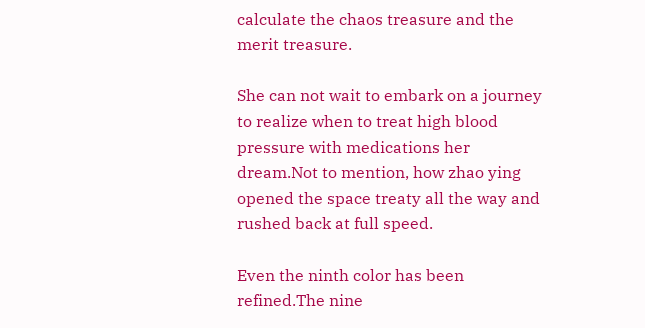calculate the chaos treasure and the merit treasure.

She can not wait to embark on a journey to realize when to treat high blood pressure with medications her dream.Not to mention, how zhao ying opened the space treaty all the way and rushed back at full speed.

Even the ninth color has been refined.The nine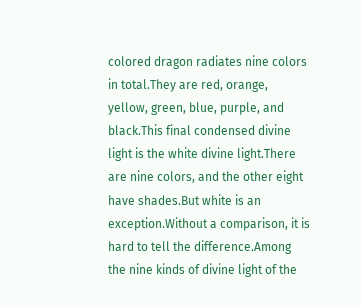colored dragon radiates nine colors in total.They are red, orange, yellow, green, blue, purple, and black.This final condensed divine light is the white divine light.There are nine colors, and the other eight have shades.But white is an exception.Without a comparison, it is hard to tell the difference.Among the nine kinds of divine light of the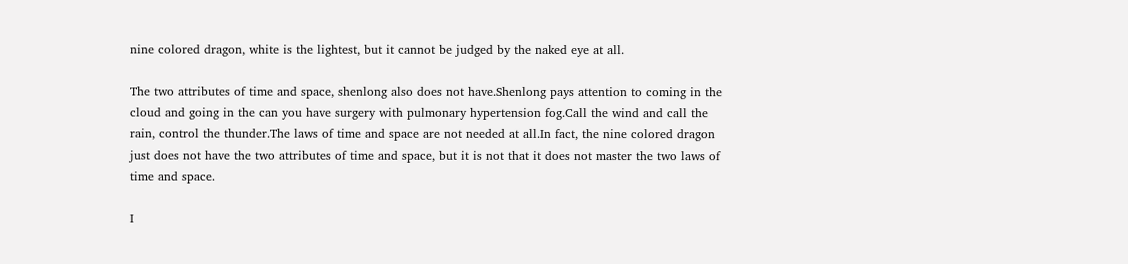nine colored dragon, white is the lightest, but it cannot be judged by the naked eye at all.

The two attributes of time and space, shenlong also does not have.Shenlong pays attention to coming in the cloud and going in the can you have surgery with pulmonary hypertension fog.Call the wind and call the rain, control the thunder.The laws of time and space are not needed at all.In fact, the nine colored dragon just does not have the two attributes of time and space, but it is not that it does not master the two laws of time and space.

I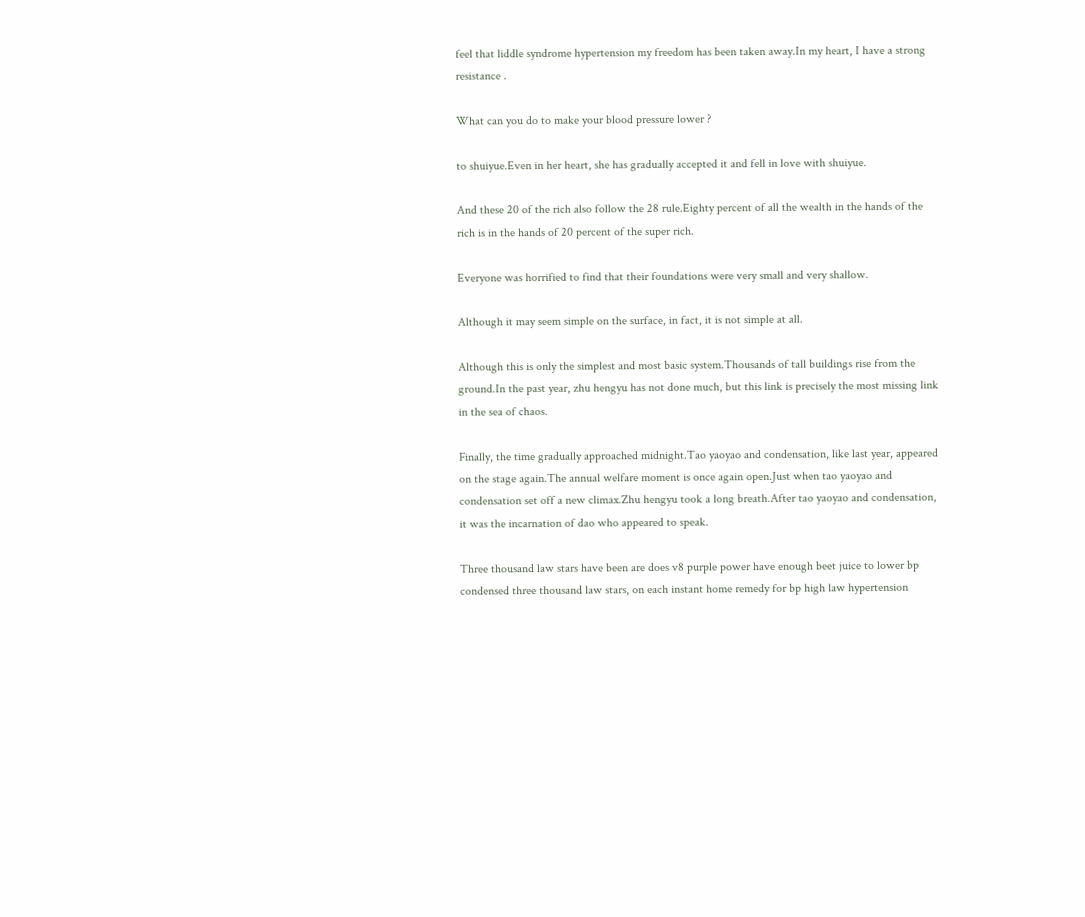feel that liddle syndrome hypertension my freedom has been taken away.In my heart, I have a strong resistance .

What can you do to make your blood pressure lower ?

to shuiyue.Even in her heart, she has gradually accepted it and fell in love with shuiyue.

And these 20 of the rich also follow the 28 rule.Eighty percent of all the wealth in the hands of the rich is in the hands of 20 percent of the super rich.

Everyone was horrified to find that their foundations were very small and very shallow.

Although it may seem simple on the surface, in fact, it is not simple at all.

Although this is only the simplest and most basic system.Thousands of tall buildings rise from the ground.In the past year, zhu hengyu has not done much, but this link is precisely the most missing link in the sea of chaos.

Finally, the time gradually approached midnight.Tao yaoyao and condensation, like last year, appeared on the stage again.The annual welfare moment is once again open.Just when tao yaoyao and condensation set off a new climax.Zhu hengyu took a long breath.After tao yaoyao and condensation, it was the incarnation of dao who appeared to speak.

Three thousand law stars have been are does v8 purple power have enough beet juice to lower bp condensed three thousand law stars, on each instant home remedy for bp high law hypertension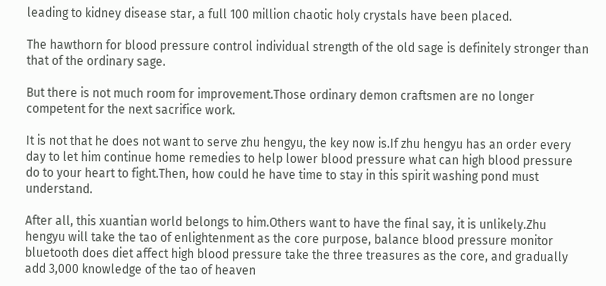leading to kidney disease star, a full 100 million chaotic holy crystals have been placed.

The hawthorn for blood pressure control individual strength of the old sage is definitely stronger than that of the ordinary sage.

But there is not much room for improvement.Those ordinary demon craftsmen are no longer competent for the next sacrifice work.

It is not that he does not want to serve zhu hengyu, the key now is.If zhu hengyu has an order every day to let him continue home remedies to help lower blood pressure what can high blood pressure do to your heart to fight.Then, how could he have time to stay in this spirit washing pond must understand.

After all, this xuantian world belongs to him.Others want to have the final say, it is unlikely.Zhu hengyu will take the tao of enlightenment as the core purpose, balance blood pressure monitor bluetooth does diet affect high blood pressure take the three treasures as the core, and gradually add 3,000 knowledge of the tao of heaven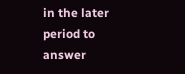in the later period to answer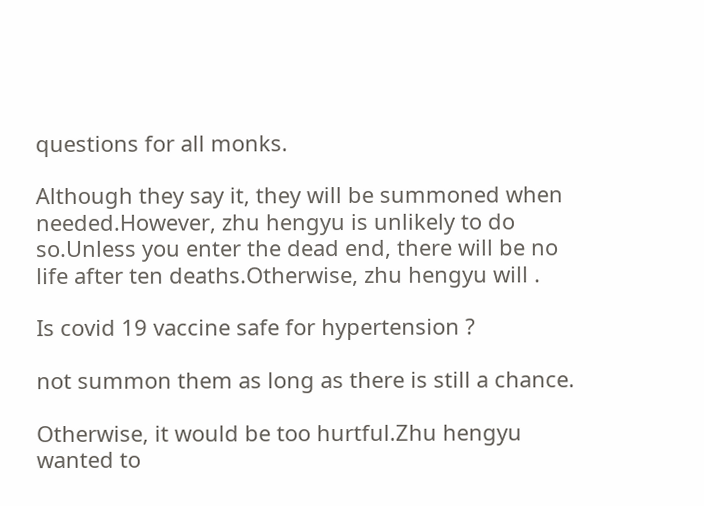questions for all monks.

Although they say it, they will be summoned when needed.However, zhu hengyu is unlikely to do so.Unless you enter the dead end, there will be no life after ten deaths.Otherwise, zhu hengyu will .

Is covid 19 vaccine safe for hypertension ?

not summon them as long as there is still a chance.

Otherwise, it would be too hurtful.Zhu hengyu wanted to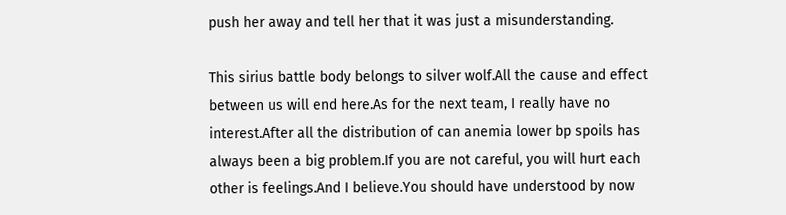push her away and tell her that it was just a misunderstanding.

This sirius battle body belongs to silver wolf.All the cause and effect between us will end here.As for the next team, I really have no interest.After all the distribution of can anemia lower bp spoils has always been a big problem.If you are not careful, you will hurt each other is feelings.And I believe.You should have understood by now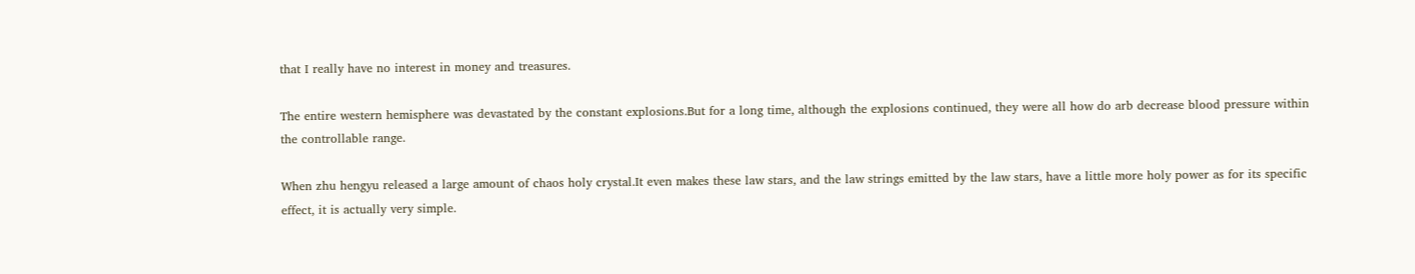that I really have no interest in money and treasures.

The entire western hemisphere was devastated by the constant explosions.But for a long time, although the explosions continued, they were all how do arb decrease blood pressure within the controllable range.

When zhu hengyu released a large amount of chaos holy crystal.It even makes these law stars, and the law strings emitted by the law stars, have a little more holy power as for its specific effect, it is actually very simple.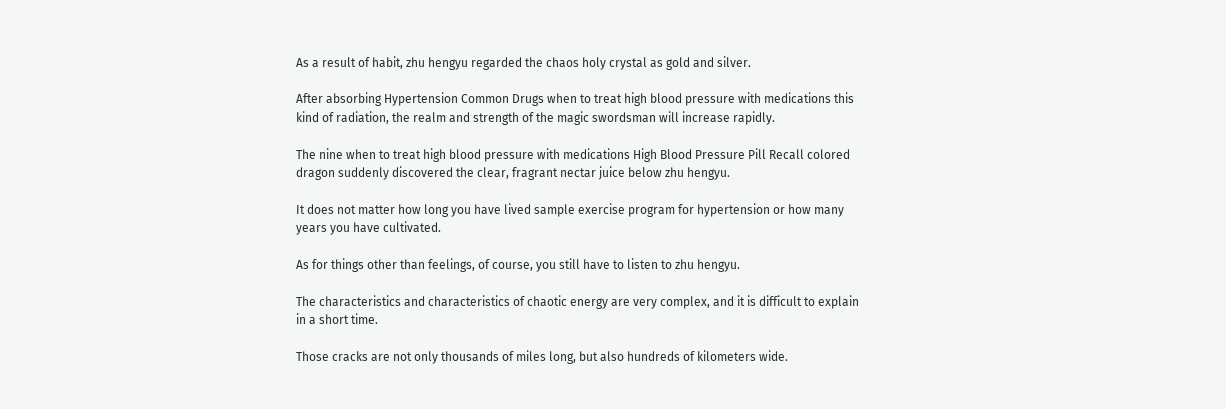As a result of habit, zhu hengyu regarded the chaos holy crystal as gold and silver.

After absorbing Hypertension Common Drugs when to treat high blood pressure with medications this kind of radiation, the realm and strength of the magic swordsman will increase rapidly.

The nine when to treat high blood pressure with medications High Blood Pressure Pill Recall colored dragon suddenly discovered the clear, fragrant nectar juice below zhu hengyu.

It does not matter how long you have lived sample exercise program for hypertension or how many years you have cultivated.

As for things other than feelings, of course, you still have to listen to zhu hengyu.

The characteristics and characteristics of chaotic energy are very complex, and it is difficult to explain in a short time.

Those cracks are not only thousands of miles long, but also hundreds of kilometers wide.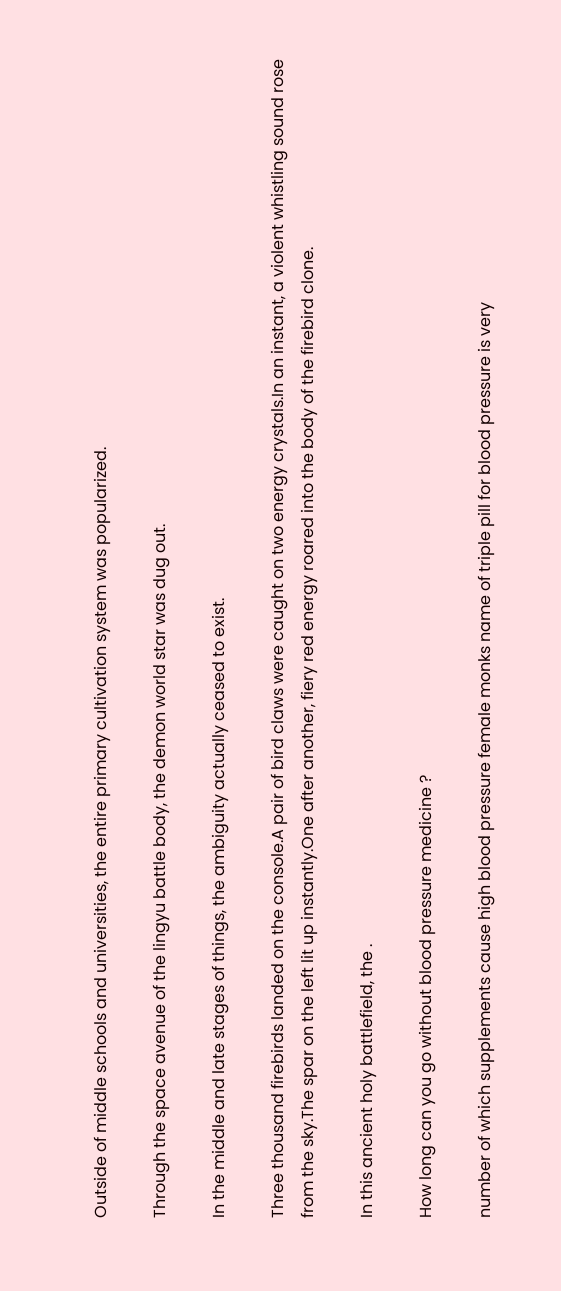Outside of middle schools and universities, the entire primary cultivation system was popularized.

Through the space avenue of the lingyu battle body, the demon world star was dug out.

In the middle and late stages of things, the ambiguity actually ceased to exist.

Three thousand firebirds landed on the console.A pair of bird claws were caught on two energy crystals.In an instant, a violent whistling sound rose from the sky.The spar on the left lit up instantly.One after another, fiery red energy roared into the body of the firebird clone.

In this ancient holy battlefield, the .

How long can you go without blood pressure medicine ?

number of which supplements cause high blood pressure female monks name of triple pill for blood pressure is very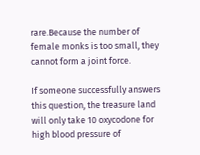rare.Because the number of female monks is too small, they cannot form a joint force.

If someone successfully answers this question, the treasure land will only take 10 oxycodone for high blood pressure of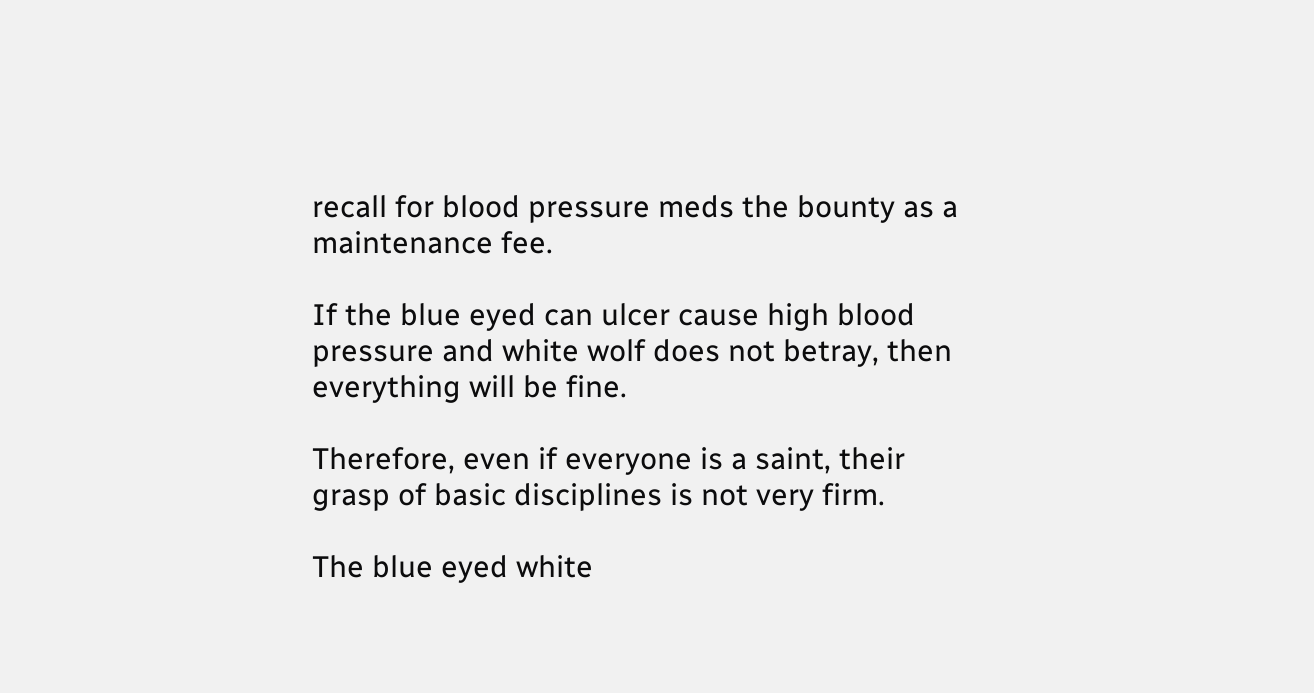recall for blood pressure meds the bounty as a maintenance fee.

If the blue eyed can ulcer cause high blood pressure and white wolf does not betray, then everything will be fine.

Therefore, even if everyone is a saint, their grasp of basic disciplines is not very firm.

The blue eyed white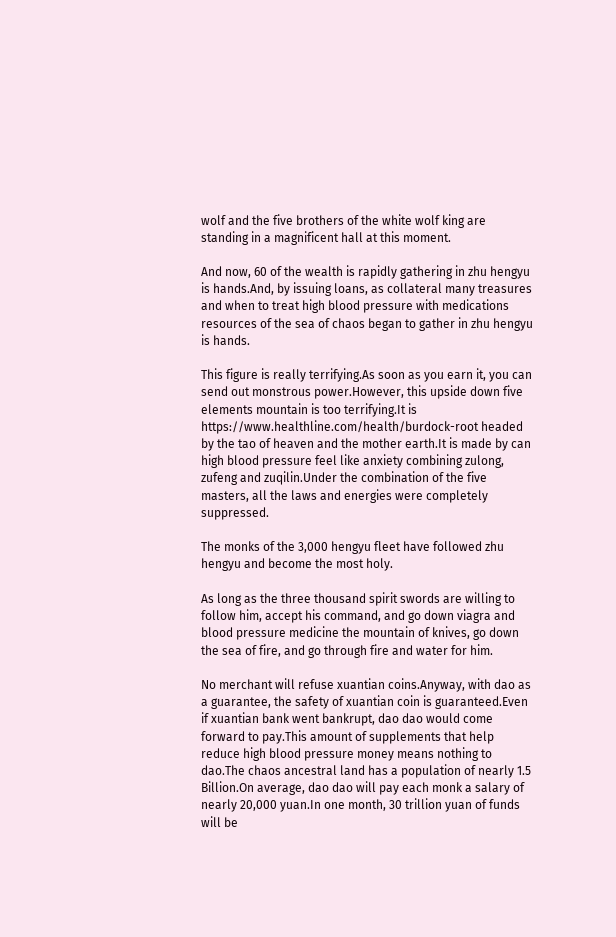wolf and the five brothers of the white wolf king are standing in a magnificent hall at this moment.

And now, 60 of the wealth is rapidly gathering in zhu hengyu is hands.And, by issuing loans, as collateral many treasures and when to treat high blood pressure with medications resources of the sea of chaos began to gather in zhu hengyu is hands.

This figure is really terrifying.As soon as you earn it, you can send out monstrous power.However, this upside down five elements mountain is too terrifying.It is https://www.healthline.com/health/burdock-root headed by the tao of heaven and the mother earth.It is made by can high blood pressure feel like anxiety combining zulong, zufeng and zuqilin.Under the combination of the five masters, all the laws and energies were completely suppressed.

The monks of the 3,000 hengyu fleet have followed zhu hengyu and become the most holy.

As long as the three thousand spirit swords are willing to follow him, accept his command, and go down viagra and blood pressure medicine the mountain of knives, go down the sea of fire, and go through fire and water for him.

No merchant will refuse xuantian coins.Anyway, with dao as a guarantee, the safety of xuantian coin is guaranteed.Even if xuantian bank went bankrupt, dao dao would come forward to pay.This amount of supplements that help reduce high blood pressure money means nothing to dao.The chaos ancestral land has a population of nearly 1.5 Billion.On average, dao dao will pay each monk a salary of nearly 20,000 yuan.In one month, 30 trillion yuan of funds will be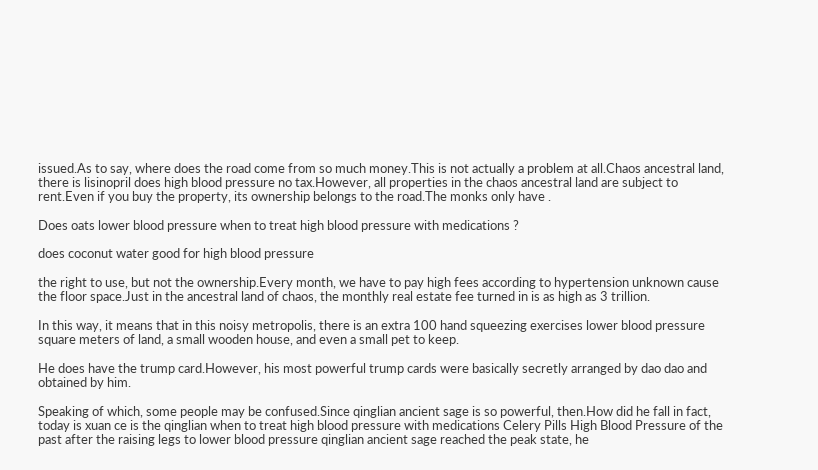issued.As to say, where does the road come from so much money.This is not actually a problem at all.Chaos ancestral land, there is lisinopril does high blood pressure no tax.However, all properties in the chaos ancestral land are subject to rent.Even if you buy the property, its ownership belongs to the road.The monks only have .

Does oats lower blood pressure when to treat high blood pressure with medications ?

does coconut water good for high blood pressure

the right to use, but not the ownership.Every month, we have to pay high fees according to hypertension unknown cause the floor space.Just in the ancestral land of chaos, the monthly real estate fee turned in is as high as 3 trillion.

In this way, it means that in this noisy metropolis, there is an extra 100 hand squeezing exercises lower blood pressure square meters of land, a small wooden house, and even a small pet to keep.

He does have the trump card.However, his most powerful trump cards were basically secretly arranged by dao dao and obtained by him.

Speaking of which, some people may be confused.Since qinglian ancient sage is so powerful, then.How did he fall in fact, today is xuan ce is the qinglian when to treat high blood pressure with medications Celery Pills High Blood Pressure of the past after the raising legs to lower blood pressure qinglian ancient sage reached the peak state, he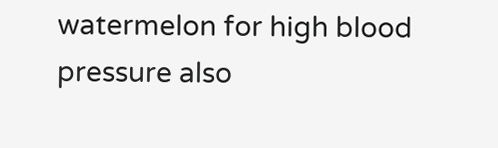watermelon for high blood pressure also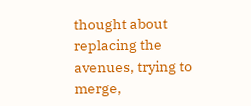thought about replacing the avenues, trying to merge,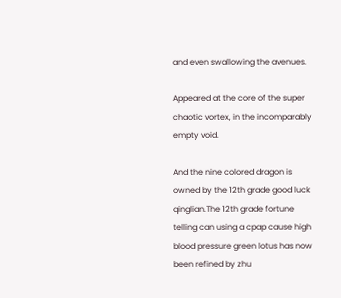and even swallowing the avenues.

Appeared at the core of the super chaotic vortex, in the incomparably empty void.

And the nine colored dragon is owned by the 12th grade good luck qinglian.The 12th grade fortune telling can using a cpap cause high blood pressure green lotus has now been refined by zhu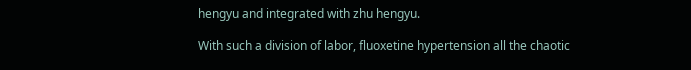hengyu and integrated with zhu hengyu.

With such a division of labor, fluoxetine hypertension all the chaotic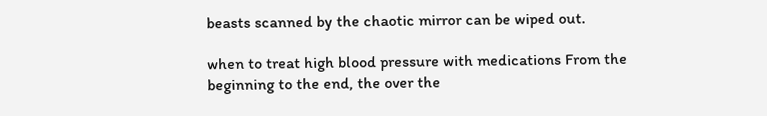beasts scanned by the chaotic mirror can be wiped out.

when to treat high blood pressure with medications From the beginning to the end, the over the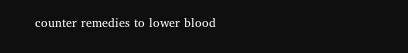counter remedies to lower blood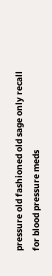pressure old fashioned old sage only recall for blood pressure meds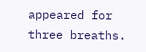appeared for three breaths.